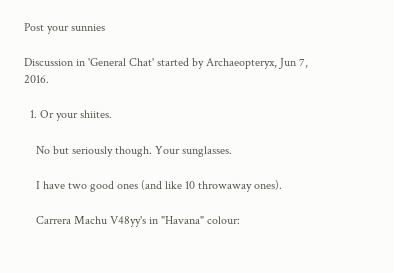Post your sunnies

Discussion in 'General Chat' started by Archaeopteryx, Jun 7, 2016.

  1. Or your shiites.

    No but seriously though. Your sunglasses.

    I have two good ones (and like 10 throwaway ones).

    Carrera Machu V48yy's in "Havana" colour: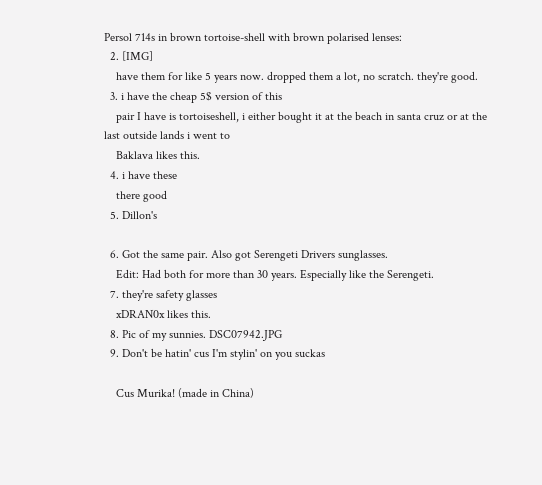Persol 714s in brown tortoise-shell with brown polarised lenses:
  2. [IMG]
    have them for like 5 years now. dropped them a lot, no scratch. they're good.
  3. i have the cheap 5$ version of this
    pair I have is tortoiseshell, i either bought it at the beach in santa cruz or at the last outside lands i went to
    Baklava likes this.
  4. i have these
    there good
  5. Dillon's

  6. Got the same pair. Also got Serengeti Drivers sunglasses.
    Edit: Had both for more than 30 years. Especially like the Serengeti.
  7. they're safety glasses
    xDRAN0x likes this.
  8. Pic of my sunnies. DSC07942.JPG
  9. Don't be hatin' cus I'm stylin' on you suckas

    Cus Murika! (made in China)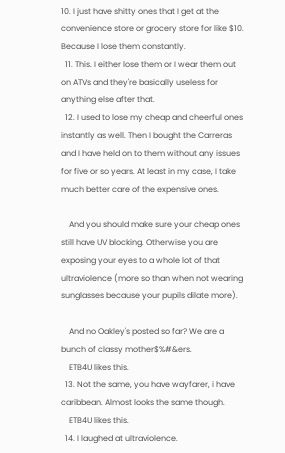10. I just have shitty ones that I get at the convenience store or grocery store for like $10. Because I lose them constantly.
  11. This. I either lose them or I wear them out on ATVs and they're basically useless for anything else after that.
  12. I used to lose my cheap and cheerful ones instantly as well. Then I bought the Carreras and I have held on to them without any issues for five or so years. At least in my case, I take much better care of the expensive ones.

    And you should make sure your cheap ones still have UV blocking. Otherwise you are exposing your eyes to a whole lot of that ultraviolence (more so than when not wearing sunglasses because your pupils dilate more).

    And no Oakley's posted so far? We are a bunch of classy mother$%#&ers.
    ETB4U likes this.
  13. Not the same, you have wayfarer, i have caribbean. Almost looks the same though.
    ETB4U likes this.
  14. I laughed at ultraviolence.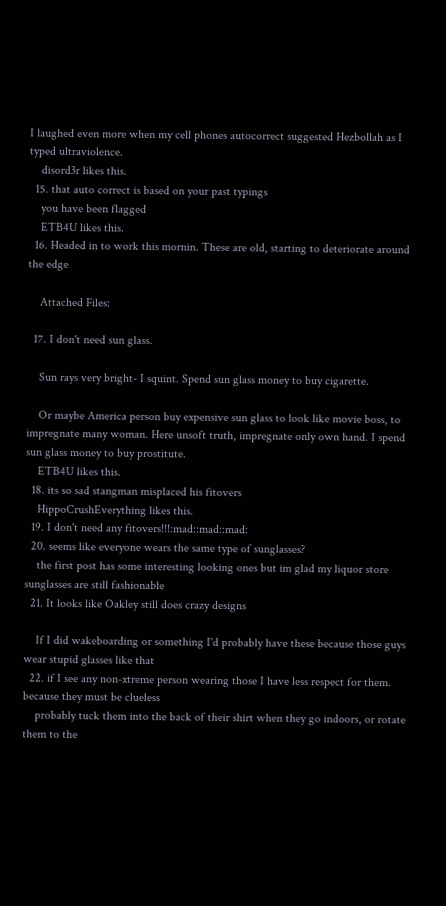I laughed even more when my cell phones autocorrect suggested Hezbollah as I typed ultraviolence.
    disord3r likes this.
  15. that auto correct is based on your past typings
    you have been flagged
    ETB4U likes this.
  16. Headed in to work this mornin. These are old, starting to deteriorate around the edge

    Attached Files:

  17. I don't need sun glass.

    Sun rays very bright- I squint. Spend sun glass money to buy cigarette.

    Or maybe America person buy expensive sun glass to look like movie boss, to impregnate many woman. Here unsoft truth, impregnate only own hand. I spend sun glass money to buy prostitute.
    ETB4U likes this.
  18. its so sad stangman misplaced his fitovers
    HippoCrushEverything likes this.
  19. I don't need any fitovers!!!:mad::mad::mad:
  20. seems like everyone wears the same type of sunglasses?
    the first post has some interesting looking ones but im glad my liquor store sunglasses are still fashionable
  21. It looks like Oakley still does crazy designs

    If I did wakeboarding or something I'd probably have these because those guys wear stupid glasses like that
  22. if I see any non-xtreme person wearing those I have less respect for them. because they must be clueless
    probably tuck them into the back of their shirt when they go indoors, or rotate them to the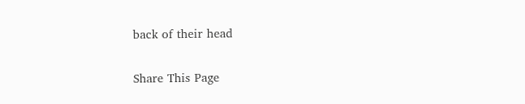back of their head

Share This Page